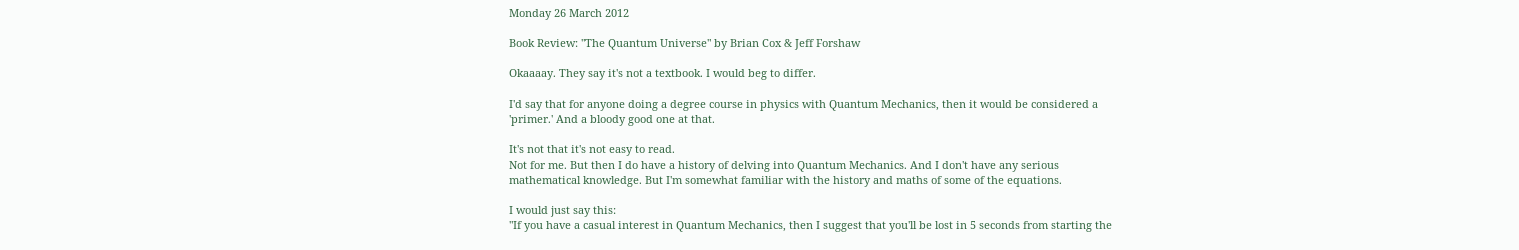Monday 26 March 2012

Book Review: "The Quantum Universe" by Brian Cox & Jeff Forshaw

Okaaaay. They say it's not a textbook. I would beg to differ.

I'd say that for anyone doing a degree course in physics with Quantum Mechanics, then it would be considered a 'primer.' And a bloody good one at that.

It's not that it's not easy to read.
Not for me. But then I do have a history of delving into Quantum Mechanics. And I don't have any serious mathematical knowledge. But I'm somewhat familiar with the history and maths of some of the equations.

I would just say this:
"If you have a casual interest in Quantum Mechanics, then I suggest that you'll be lost in 5 seconds from starting the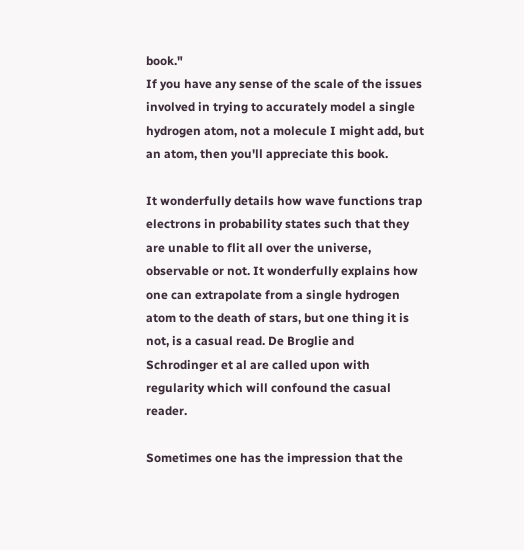book."
If you have any sense of the scale of the issues involved in trying to accurately model a single hydrogen atom, not a molecule I might add, but an atom, then you'll appreciate this book.

It wonderfully details how wave functions trap electrons in probability states such that they are unable to flit all over the universe, observable or not. It wonderfully explains how one can extrapolate from a single hydrogen atom to the death of stars, but one thing it is not, is a casual read. De Broglie and Schrodinger et al are called upon with regularity which will confound the casual reader.

Sometimes one has the impression that the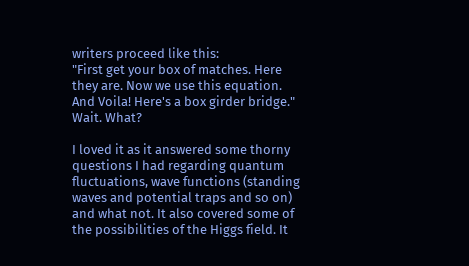writers proceed like this:
"First get your box of matches. Here they are. Now we use this equation. And Voila! Here's a box girder bridge."
Wait. What?

I loved it as it answered some thorny questions I had regarding quantum fluctuations, wave functions (standing waves and potential traps and so on) and what not. It also covered some of the possibilities of the Higgs field. It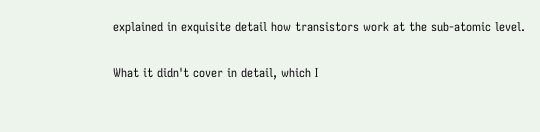explained in exquisite detail how transistors work at the sub-atomic level.

What it didn't cover in detail, which I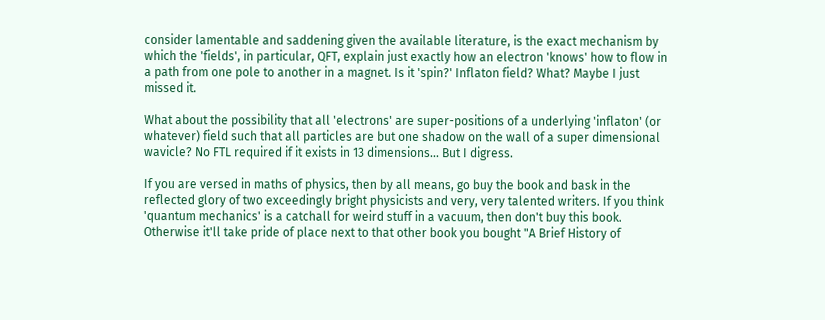consider lamentable and saddening given the available literature, is the exact mechanism by which the 'fields', in particular, QFT, explain just exactly how an electron 'knows' how to flow in a path from one pole to another in a magnet. Is it 'spin?' Inflaton field? What? Maybe I just missed it.

What about the possibility that all 'electrons' are super-positions of a underlying 'inflaton' (or whatever) field such that all particles are but one shadow on the wall of a super dimensional wavicle? No FTL required if it exists in 13 dimensions... But I digress.

If you are versed in maths of physics, then by all means, go buy the book and bask in the reflected glory of two exceedingly bright physicists and very, very talented writers. If you think 'quantum mechanics' is a catchall for weird stuff in a vacuum, then don't buy this book. Otherwise it'll take pride of place next to that other book you bought "A Brief History of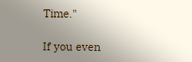Time."

If you even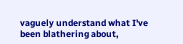vaguely understand what I've been blathering about,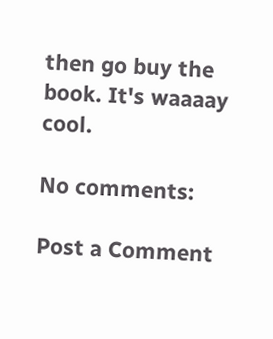then go buy the book. It's waaaay cool.

No comments:

Post a Comment